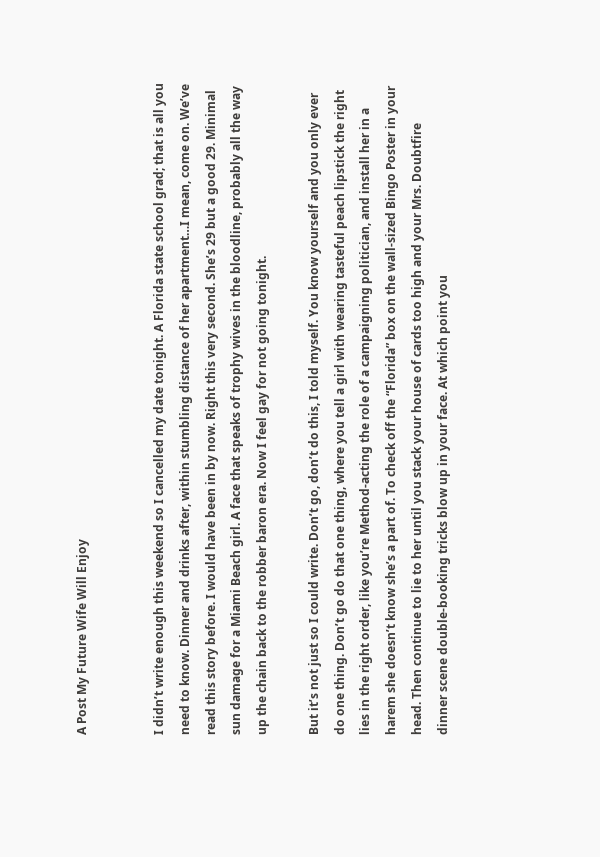A Post My Future Wife Will Enjoy


I didn’t write enough this weekend so I cancelled my date tonight. A Florida state school grad; that is all you need to know. Dinner and drinks after, within stumbling distance of her apartment…I mean, come on. We’ve read this story before. I would have been in by now. Right this very second. She’s 29 but a good 29. Minimal sun damage for a Miami Beach girl. A face that speaks of trophy wives in the bloodline, probably all the way up the chain back to the robber baron era. Now I feel gay for not going tonight.

But it’s not just so I could write. Don’t go, don’t do this, I told myself. You know yourself and you only ever do one thing. Don’t go do that one thing, where you tell a girl with wearing tasteful peach lipstick the right lies in the right order, like you’re Method-acting the role of a campaigning politician, and install her in a harem she doesn’t know she’s a part of. To check off the “Florida” box on the wall-sized Bingo Poster in your head. Then continue to lie to her until you stack your house of cards too high and your Mrs. Doubtfire dinner scene double-booking tricks blow up in your face. At which point you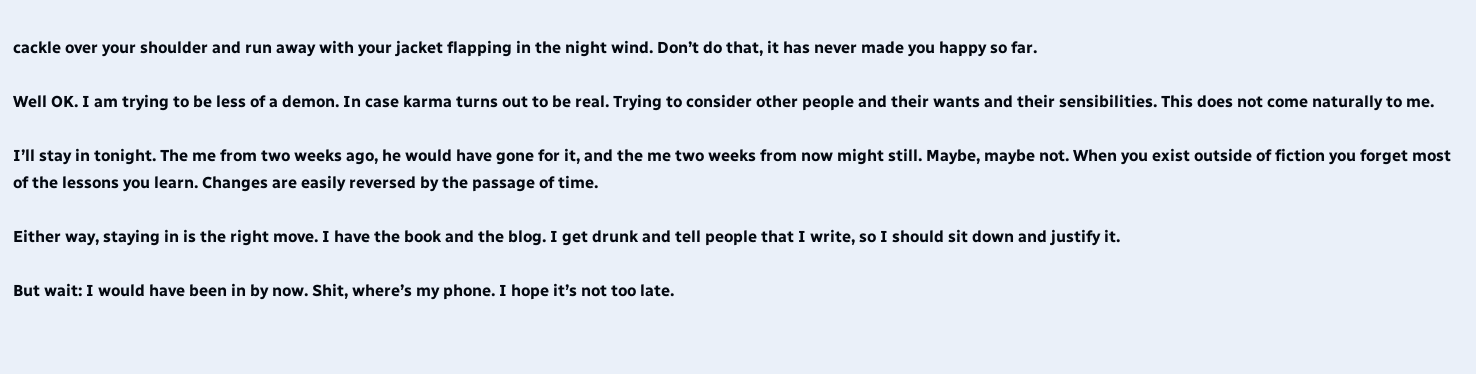cackle over your shoulder and run away with your jacket flapping in the night wind. Don’t do that, it has never made you happy so far.

Well OK. I am trying to be less of a demon. In case karma turns out to be real. Trying to consider other people and their wants and their sensibilities. This does not come naturally to me.

I’ll stay in tonight. The me from two weeks ago, he would have gone for it, and the me two weeks from now might still. Maybe, maybe not. When you exist outside of fiction you forget most of the lessons you learn. Changes are easily reversed by the passage of time.

Either way, staying in is the right move. I have the book and the blog. I get drunk and tell people that I write, so I should sit down and justify it.

But wait: I would have been in by now. Shit, where’s my phone. I hope it’s not too late.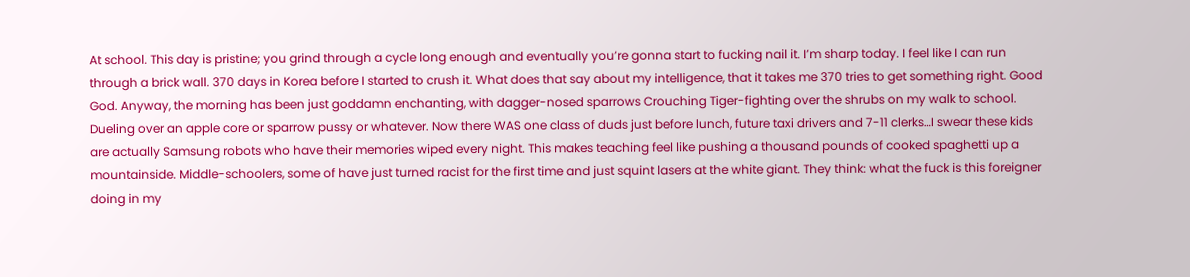At school. This day is pristine; you grind through a cycle long enough and eventually you’re gonna start to fucking nail it. I’m sharp today. I feel like I can run through a brick wall. 370 days in Korea before I started to crush it. What does that say about my intelligence, that it takes me 370 tries to get something right. Good God. Anyway, the morning has been just goddamn enchanting, with dagger-nosed sparrows Crouching Tiger-fighting over the shrubs on my walk to school. Dueling over an apple core or sparrow pussy or whatever. Now there WAS one class of duds just before lunch, future taxi drivers and 7-11 clerks…I swear these kids are actually Samsung robots who have their memories wiped every night. This makes teaching feel like pushing a thousand pounds of cooked spaghetti up a mountainside. Middle-schoolers, some of have just turned racist for the first time and just squint lasers at the white giant. They think: what the fuck is this foreigner doing in my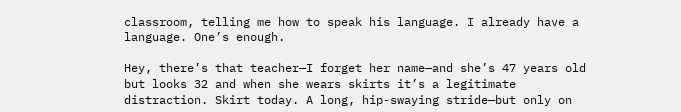classroom, telling me how to speak his language. I already have a language. One’s enough.

Hey, there’s that teacher—I forget her name—and she’s 47 years old but looks 32 and when she wears skirts it’s a legitimate distraction. Skirt today. A long, hip-swaying stride—but only on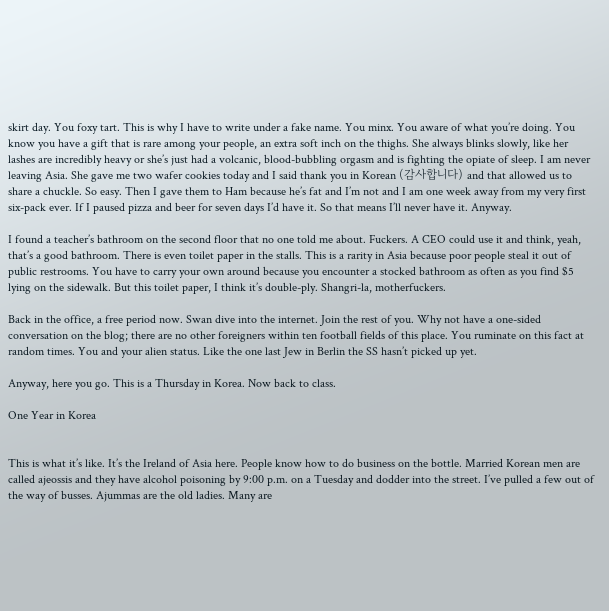skirt day. You foxy tart. This is why I have to write under a fake name. You minx. You aware of what you’re doing. You know you have a gift that is rare among your people, an extra soft inch on the thighs. She always blinks slowly, like her lashes are incredibly heavy or she’s just had a volcanic, blood-bubbling orgasm and is fighting the opiate of sleep. I am never leaving Asia. She gave me two wafer cookies today and I said thank you in Korean (감사합니다) and that allowed us to share a chuckle. So easy. Then I gave them to Ham because he’s fat and I’m not and I am one week away from my very first six-pack ever. If I paused pizza and beer for seven days I’d have it. So that means I’ll never have it. Anyway.

I found a teacher’s bathroom on the second floor that no one told me about. Fuckers. A CEO could use it and think, yeah, that’s a good bathroom. There is even toilet paper in the stalls. This is a rarity in Asia because poor people steal it out of public restrooms. You have to carry your own around because you encounter a stocked bathroom as often as you find $5 lying on the sidewalk. But this toilet paper, I think it’s double-ply. Shangri-la, motherfuckers.

Back in the office, a free period now. Swan dive into the internet. Join the rest of you. Why not have a one-sided conversation on the blog; there are no other foreigners within ten football fields of this place. You ruminate on this fact at random times. You and your alien status. Like the one last Jew in Berlin the SS hasn’t picked up yet.

Anyway, here you go. This is a Thursday in Korea. Now back to class.

One Year in Korea


This is what it’s like. It’s the Ireland of Asia here. People know how to do business on the bottle. Married Korean men are called ajeossis and they have alcohol poisoning by 9:00 p.m. on a Tuesday and dodder into the street. I’ve pulled a few out of the way of busses. Ajummas are the old ladies. Many are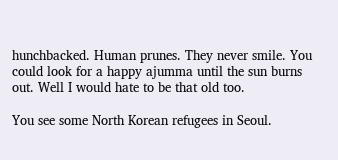hunchbacked. Human prunes. They never smile. You could look for a happy ajumma until the sun burns out. Well I would hate to be that old too.

You see some North Korean refugees in Seoul.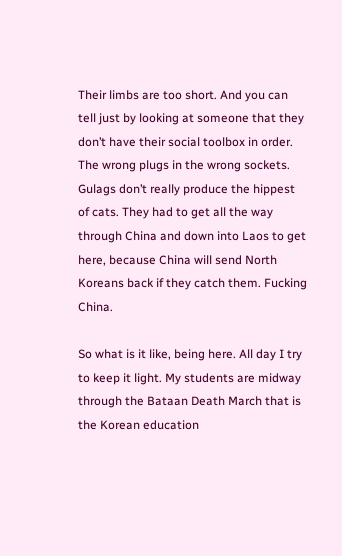Their limbs are too short. And you can tell just by looking at someone that they don’t have their social toolbox in order. The wrong plugs in the wrong sockets. Gulags don’t really produce the hippest of cats. They had to get all the way through China and down into Laos to get here, because China will send North Koreans back if they catch them. Fucking China.

So what is it like, being here. All day I try to keep it light. My students are midway through the Bataan Death March that is the Korean education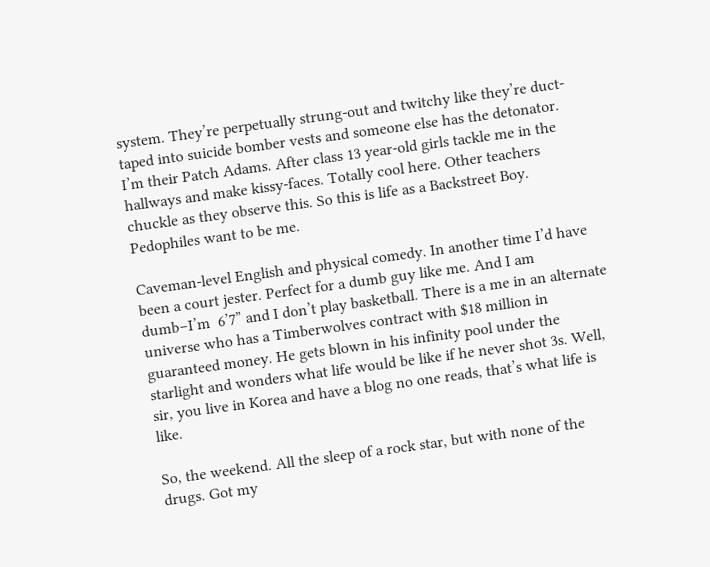system. They’re perpetually strung-out and twitchy like they’re duct-taped into suicide bomber vests and someone else has the detonator. I’m their Patch Adams. After class 13 year-old girls tackle me in the hallways and make kissy-faces. Totally cool here. Other teachers chuckle as they observe this. So this is life as a Backstreet Boy. Pedophiles want to be me.

Caveman-level English and physical comedy. In another time I’d have been a court jester. Perfect for a dumb guy like me. And I am dumb–I’m  6’7” and I don’t play basketball. There is a me in an alternate universe who has a Timberwolves contract with $18 million in guaranteed money. He gets blown in his infinity pool under the starlight and wonders what life would be like if he never shot 3s. Well, sir, you live in Korea and have a blog no one reads, that’s what life is like.

So, the weekend. All the sleep of a rock star, but with none of the drugs. Got my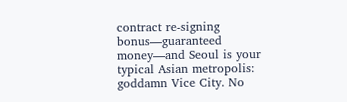contract re-signing bonus—guaranteed money—and Seoul is your typical Asian metropolis: goddamn Vice City. No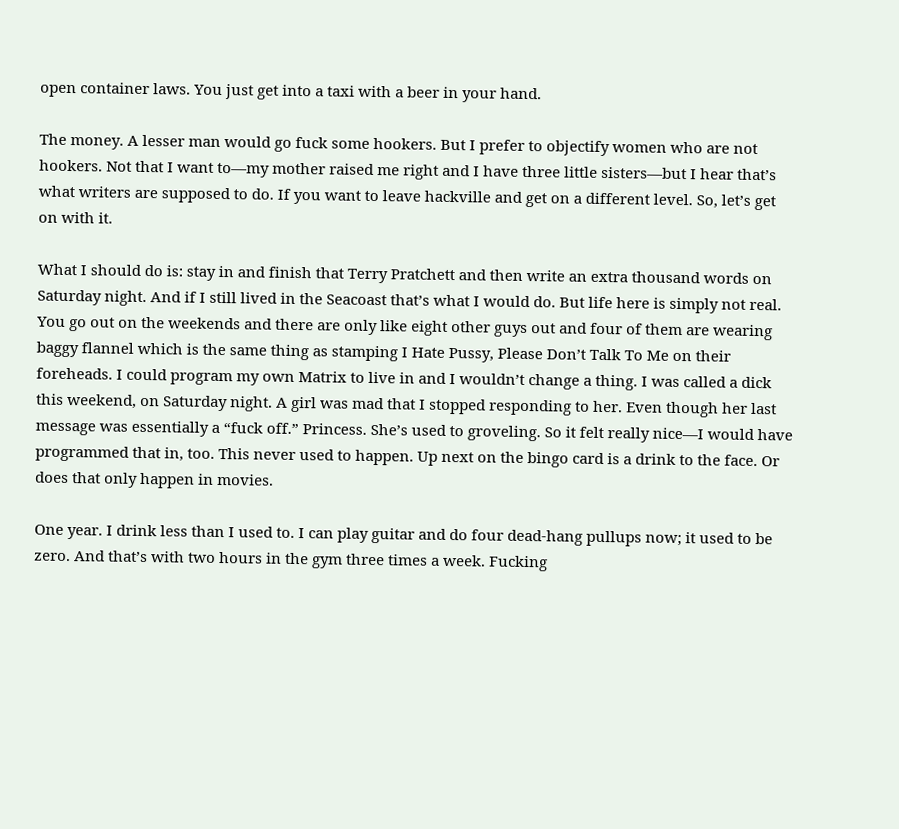open container laws. You just get into a taxi with a beer in your hand.

The money. A lesser man would go fuck some hookers. But I prefer to objectify women who are not hookers. Not that I want to—my mother raised me right and I have three little sisters—but I hear that’s what writers are supposed to do. If you want to leave hackville and get on a different level. So, let’s get on with it.

What I should do is: stay in and finish that Terry Pratchett and then write an extra thousand words on Saturday night. And if I still lived in the Seacoast that’s what I would do. But life here is simply not real. You go out on the weekends and there are only like eight other guys out and four of them are wearing baggy flannel which is the same thing as stamping I Hate Pussy, Please Don’t Talk To Me on their foreheads. I could program my own Matrix to live in and I wouldn’t change a thing. I was called a dick this weekend, on Saturday night. A girl was mad that I stopped responding to her. Even though her last message was essentially a “fuck off.” Princess. She’s used to groveling. So it felt really nice—I would have programmed that in, too. This never used to happen. Up next on the bingo card is a drink to the face. Or does that only happen in movies.

One year. I drink less than I used to. I can play guitar and do four dead-hang pullups now; it used to be zero. And that’s with two hours in the gym three times a week. Fucking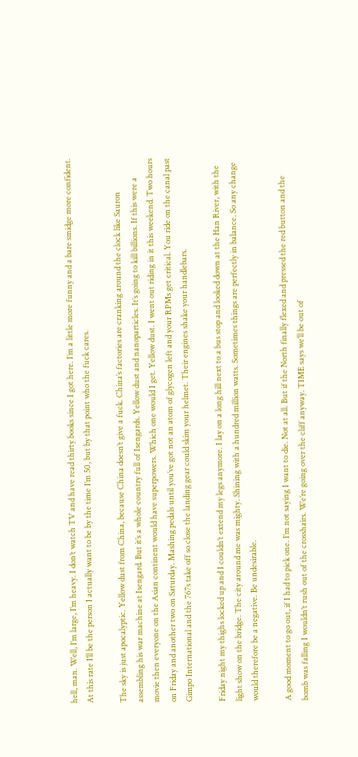hell, man. Well, I’m large, I’m heavy. I don’t watch TV and have read thirty books since I got here. I’m a little more funny and a bare smidge more confident. At this rate I’ll be the person I actually want to be by the time I’m 50, but by that point who the fuck cares.

The sky is just apocalyptic. Yellow dust from China, because China doesn’t give a fuck. China’s factories are cranking around the clock like Sauron assembling his war machine at Isengard. But it’s a whole country full of Isengards. Yellow dust and nanoparticles. It’s going to kill billions. If this were a movie then everyone on the Asian continent would have superpowers. Which one would I get. Yellow dust. I went out riding in it this weekend. Two hours on Friday and another two on Saturday. Mashing pedals until you’ve got not an atom of glycogen left and your RPMs get critical. You ride on the canal past Gimpo International and the 767s take off so close the landing gear could skim your helmet. Their engines shake your handlebars.

Friday night my thighs locked up and I couldn’t extend my legs anymore. I lay on a long hill next to a bus stop and looked down at the Han River, with the light show on the bridge. The city around me was mighty. Shining with a hundred million watts. Sometimes things are perfectly in balance. So any change would therefore be a negative. Be undesirable.

A good moment to go out, if I had to pick one. I’m not saying I want to die. Not at all. But if the North finally flexed and pressed the red button and the bomb was falling I wouldn’t rush out of the crosshairs. We’re going over the cliff anyway. TIME says we’ll be out of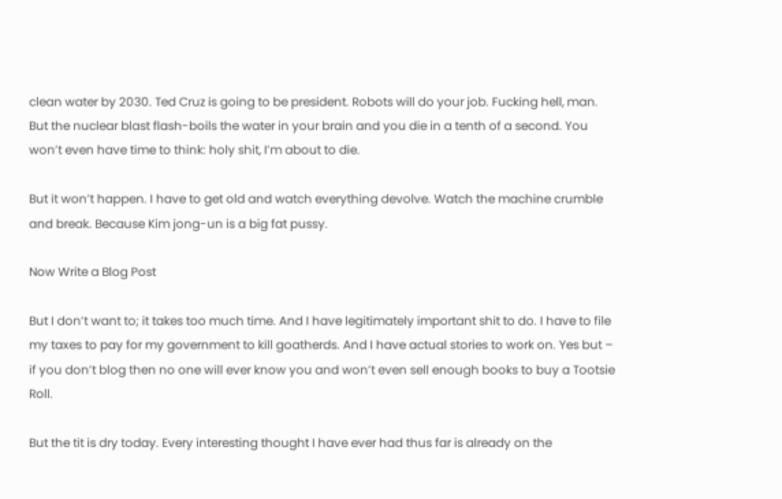clean water by 2030. Ted Cruz is going to be president. Robots will do your job. Fucking hell, man. But the nuclear blast flash-boils the water in your brain and you die in a tenth of a second. You won’t even have time to think: holy shit, I’m about to die.

But it won’t happen. I have to get old and watch everything devolve. Watch the machine crumble and break. Because Kim jong-un is a big fat pussy.

Now Write a Blog Post

But I don’t want to; it takes too much time. And I have legitimately important shit to do. I have to file my taxes to pay for my government to kill goatherds. And I have actual stories to work on. Yes but – if you don’t blog then no one will ever know you and won’t even sell enough books to buy a Tootsie Roll.

But the tit is dry today. Every interesting thought I have ever had thus far is already on the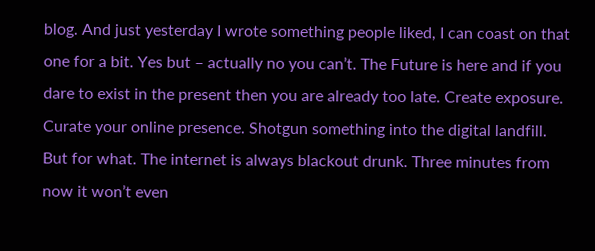blog. And just yesterday I wrote something people liked, I can coast on that one for a bit. Yes but – actually no you can’t. The Future is here and if you dare to exist in the present then you are already too late. Create exposure. Curate your online presence. Shotgun something into the digital landfill. But for what. The internet is always blackout drunk. Three minutes from now it won’t even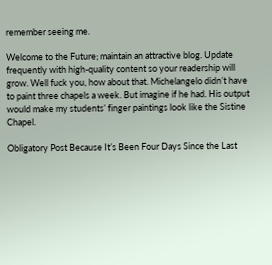remember seeing me.

Welcome to the Future; maintain an attractive blog. Update frequently with high-quality content so your readership will grow. Well fuck you, how about that. Michelangelo didn’t have to paint three chapels a week. But imagine if he had. His output would make my students’ finger paintings look like the Sistine Chapel.

Obligatory Post Because It’s Been Four Days Since the Last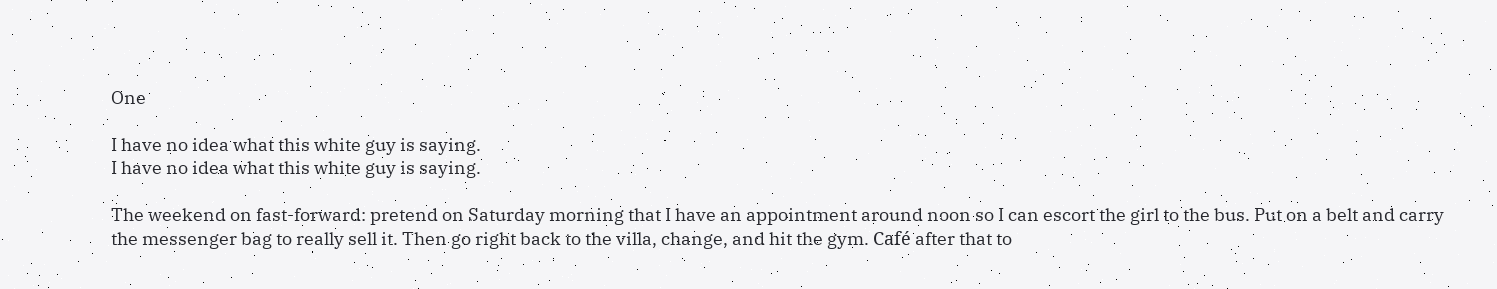One

I have no idea what this white guy is saying.
I have no idea what this white guy is saying.

The weekend on fast-forward: pretend on Saturday morning that I have an appointment around noon so I can escort the girl to the bus. Put on a belt and carry the messenger bag to really sell it. Then go right back to the villa, change, and hit the gym. Café after that to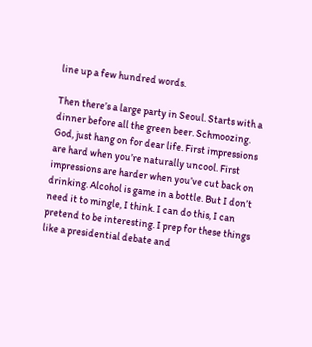line up a few hundred words.

Then there’s a large party in Seoul. Starts with a dinner before all the green beer. Schmoozing. God, just hang on for dear life. First impressions are hard when you’re naturally uncool. First impressions are harder when you’ve cut back on drinking. Alcohol is game in a bottle. But I don’t need it to mingle, I think. I can do this, I can pretend to be interesting. I prep for these things like a presidential debate and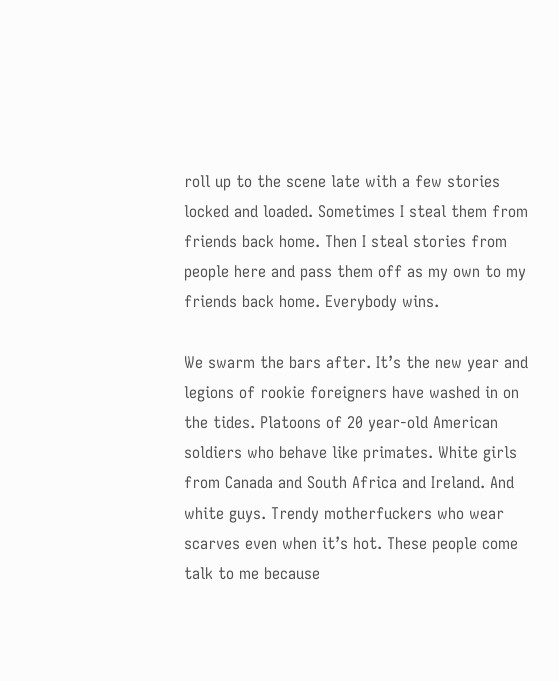roll up to the scene late with a few stories locked and loaded. Sometimes I steal them from friends back home. Then I steal stories from people here and pass them off as my own to my friends back home. Everybody wins.

We swarm the bars after. It’s the new year and legions of rookie foreigners have washed in on the tides. Platoons of 20 year-old American soldiers who behave like primates. White girls from Canada and South Africa and Ireland. And white guys. Trendy motherfuckers who wear scarves even when it’s hot. These people come talk to me because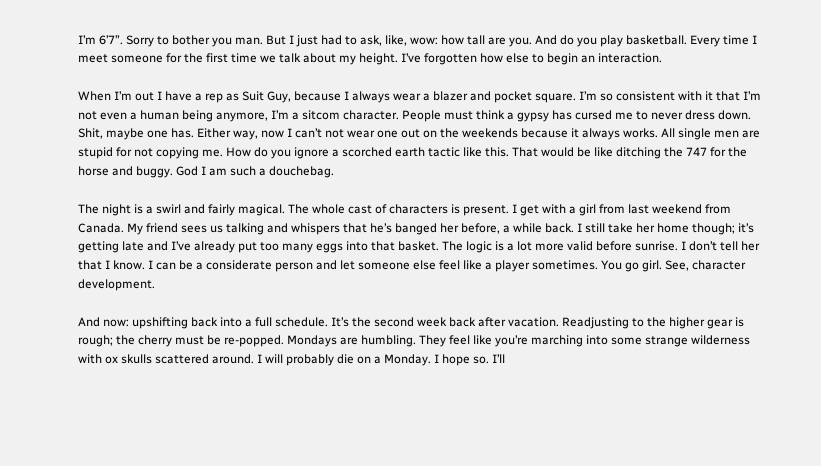I’m 6’7”. Sorry to bother you man. But I just had to ask, like, wow: how tall are you. And do you play basketball. Every time I meet someone for the first time we talk about my height. I’ve forgotten how else to begin an interaction.

When I’m out I have a rep as Suit Guy, because I always wear a blazer and pocket square. I’m so consistent with it that I’m not even a human being anymore, I’m a sitcom character. People must think a gypsy has cursed me to never dress down. Shit, maybe one has. Either way, now I can’t not wear one out on the weekends because it always works. All single men are stupid for not copying me. How do you ignore a scorched earth tactic like this. That would be like ditching the 747 for the horse and buggy. God I am such a douchebag.

The night is a swirl and fairly magical. The whole cast of characters is present. I get with a girl from last weekend from Canada. My friend sees us talking and whispers that he’s banged her before, a while back. I still take her home though; it’s getting late and I’ve already put too many eggs into that basket. The logic is a lot more valid before sunrise. I don’t tell her that I know. I can be a considerate person and let someone else feel like a player sometimes. You go girl. See, character development.

And now: upshifting back into a full schedule. It’s the second week back after vacation. Readjusting to the higher gear is rough; the cherry must be re-popped. Mondays are humbling. They feel like you’re marching into some strange wilderness with ox skulls scattered around. I will probably die on a Monday. I hope so. I’ll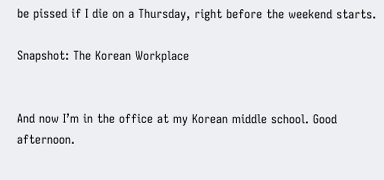be pissed if I die on a Thursday, right before the weekend starts.

Snapshot: The Korean Workplace


And now I’m in the office at my Korean middle school. Good afternoon.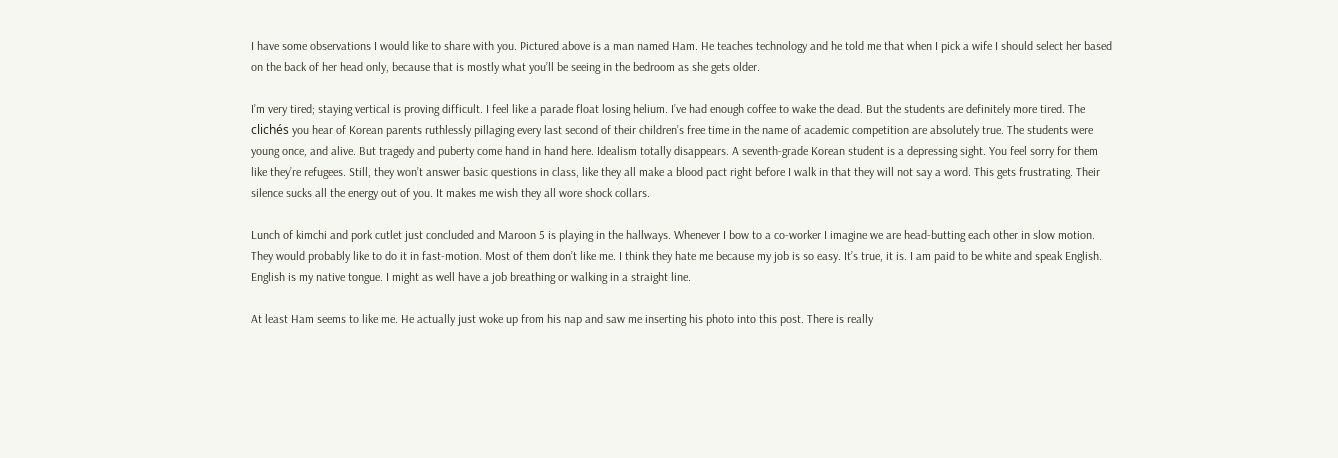I have some observations I would like to share with you. Pictured above is a man named Ham. He teaches technology and he told me that when I pick a wife I should select her based on the back of her head only, because that is mostly what you’ll be seeing in the bedroom as she gets older.

I’m very tired; staying vertical is proving difficult. I feel like a parade float losing helium. I’ve had enough coffee to wake the dead. But the students are definitely more tired. The clichés you hear of Korean parents ruthlessly pillaging every last second of their children’s free time in the name of academic competition are absolutely true. The students were young once, and alive. But tragedy and puberty come hand in hand here. Idealism totally disappears. A seventh-grade Korean student is a depressing sight. You feel sorry for them like they’re refugees. Still, they won’t answer basic questions in class, like they all make a blood pact right before I walk in that they will not say a word. This gets frustrating. Their silence sucks all the energy out of you. It makes me wish they all wore shock collars.

Lunch of kimchi and pork cutlet just concluded and Maroon 5 is playing in the hallways. Whenever I bow to a co-worker I imagine we are head-butting each other in slow motion. They would probably like to do it in fast-motion. Most of them don’t like me. I think they hate me because my job is so easy. It’s true, it is. I am paid to be white and speak English. English is my native tongue. I might as well have a job breathing or walking in a straight line.

At least Ham seems to like me. He actually just woke up from his nap and saw me inserting his photo into this post. There is really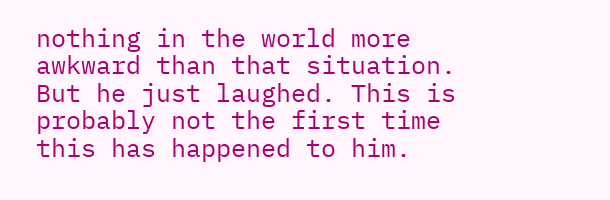nothing in the world more awkward than that situation. But he just laughed. This is probably not the first time this has happened to him.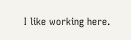I like working here.